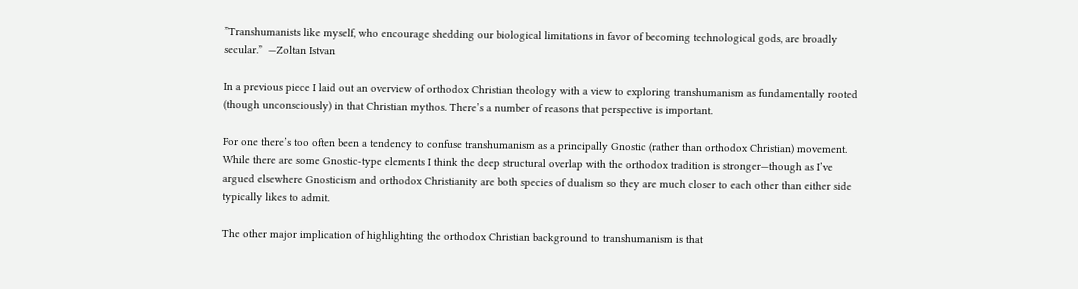”Transhumanists like myself, who encourage shedding our biological limitations in favor of becoming technological gods, are broadly secular.”  —Zoltan Istvan

In a previous piece I laid out an overview of orthodox Christian theology with a view to exploring transhumanism as fundamentally rooted (though unconsciously) in that Christian mythos. There’s a number of reasons that perspective is important.

For one there’s too often been a tendency to confuse transhumanism as a principally Gnostic (rather than orthodox Christian) movement. While there are some Gnostic-type elements I think the deep structural overlap with the orthodox tradition is stronger—though as I’ve argued elsewhere Gnosticism and orthodox Christianity are both species of dualism so they are much closer to each other than either side typically likes to admit.

The other major implication of highlighting the orthodox Christian background to transhumanism is that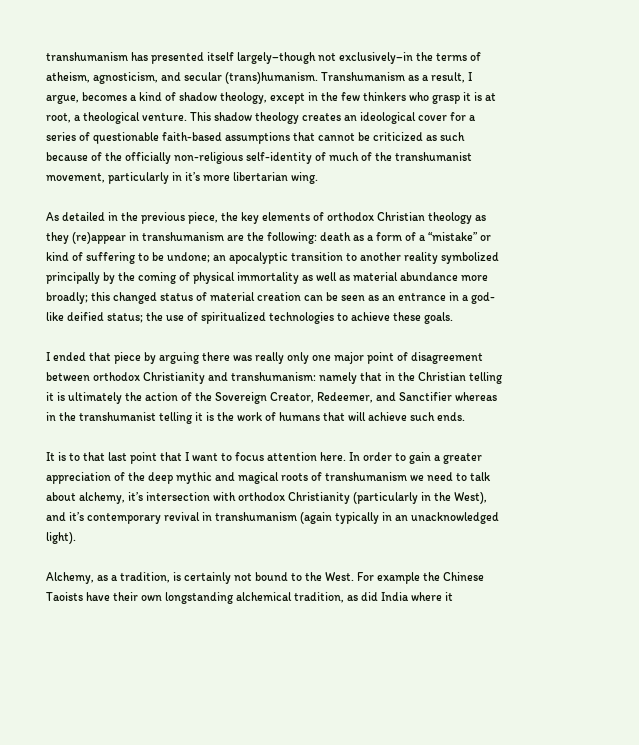transhumanism has presented itself largely–though not exclusively–in the terms of atheism, agnosticism, and secular (trans)humanism. Transhumanism as a result, I argue, becomes a kind of shadow theology, except in the few thinkers who grasp it is at root, a theological venture. This shadow theology creates an ideological cover for a series of questionable faith-based assumptions that cannot be criticized as such because of the officially non-religious self-identity of much of the transhumanist movement, particularly in it’s more libertarian wing.

As detailed in the previous piece, the key elements of orthodox Christian theology as they (re)appear in transhumanism are the following: death as a form of a “mistake” or kind of suffering to be undone; an apocalyptic transition to another reality symbolized principally by the coming of physical immortality as well as material abundance more broadly; this changed status of material creation can be seen as an entrance in a god-like deified status; the use of spiritualized technologies to achieve these goals.

I ended that piece by arguing there was really only one major point of disagreement between orthodox Christianity and transhumanism: namely that in the Christian telling it is ultimately the action of the Sovereign Creator, Redeemer, and Sanctifier whereas in the transhumanist telling it is the work of humans that will achieve such ends.

It is to that last point that I want to focus attention here. In order to gain a greater appreciation of the deep mythic and magical roots of transhumanism we need to talk about alchemy, it’s intersection with orthodox Christianity (particularly in the West), and it’s contemporary revival in transhumanism (again typically in an unacknowledged light).

Alchemy, as a tradition, is certainly not bound to the West. For example the Chinese Taoists have their own longstanding alchemical tradition, as did India where it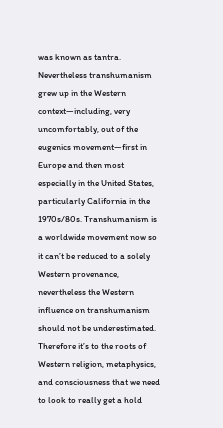was known as tantra. Nevertheless transhumanism grew up in the Western context—including, very uncomfortably, out of the eugenics movement—first in Europe and then most especially in the United States, particularly California in the 1970s/80s. Transhumanism is a worldwide movement now so it can’t be reduced to a solely Western provenance, nevertheless the Western influence on transhumanism should not be underestimated. Therefore it’s to the roots of Western religion, metaphysics, and consciousness that we need to look to really get a hold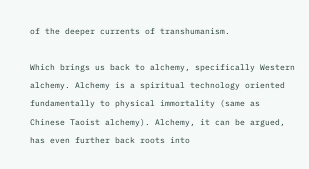of the deeper currents of transhumanism.

Which brings us back to alchemy, specifically Western alchemy. Alchemy is a spiritual technology oriented fundamentally to physical immortality (same as Chinese Taoist alchemy). Alchemy, it can be argued, has even further back roots into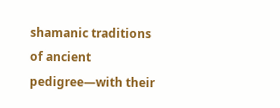shamanic traditions of ancient pedigree—with their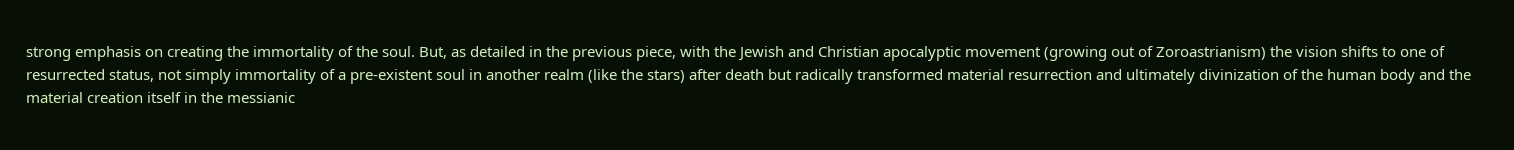strong emphasis on creating the immortality of the soul. But, as detailed in the previous piece, with the Jewish and Christian apocalyptic movement (growing out of Zoroastrianism) the vision shifts to one of resurrected status, not simply immortality of a pre-existent soul in another realm (like the stars) after death but radically transformed material resurrection and ultimately divinization of the human body and the material creation itself in the messianic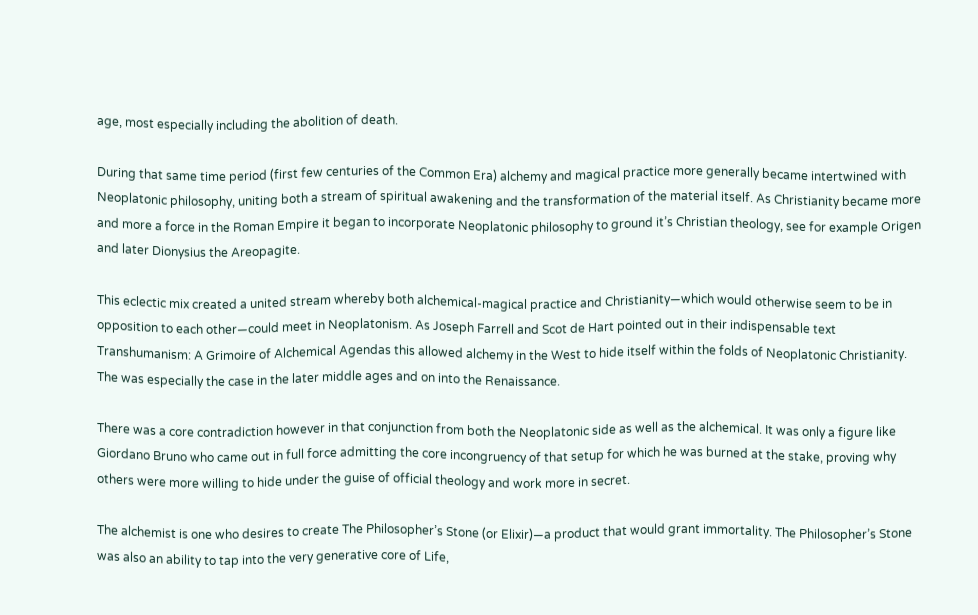age, most especially including the abolition of death.

During that same time period (first few centuries of the Common Era) alchemy and magical practice more generally became intertwined with Neoplatonic philosophy, uniting both a stream of spiritual awakening and the transformation of the material itself. As Christianity became more and more a force in the Roman Empire it began to incorporate Neoplatonic philosophy to ground it’s Christian theology, see for example Origen and later Dionysius the Areopagite.

This eclectic mix created a united stream whereby both alchemical-magical practice and Christianity—which would otherwise seem to be in opposition to each other—could meet in Neoplatonism. As Joseph Farrell and Scot de Hart pointed out in their indispensable text Transhumanism: A Grimoire of Alchemical Agendas this allowed alchemy in the West to hide itself within the folds of Neoplatonic Christianity. The was especially the case in the later middle ages and on into the Renaissance.

There was a core contradiction however in that conjunction from both the Neoplatonic side as well as the alchemical. It was only a figure like Giordano Bruno who came out in full force admitting the core incongruency of that setup for which he was burned at the stake, proving why others were more willing to hide under the guise of official theology and work more in secret.

The alchemist is one who desires to create The Philosopher’s Stone (or Elixir)—a product that would grant immortality. The Philosopher’s Stone was also an ability to tap into the very generative core of Life,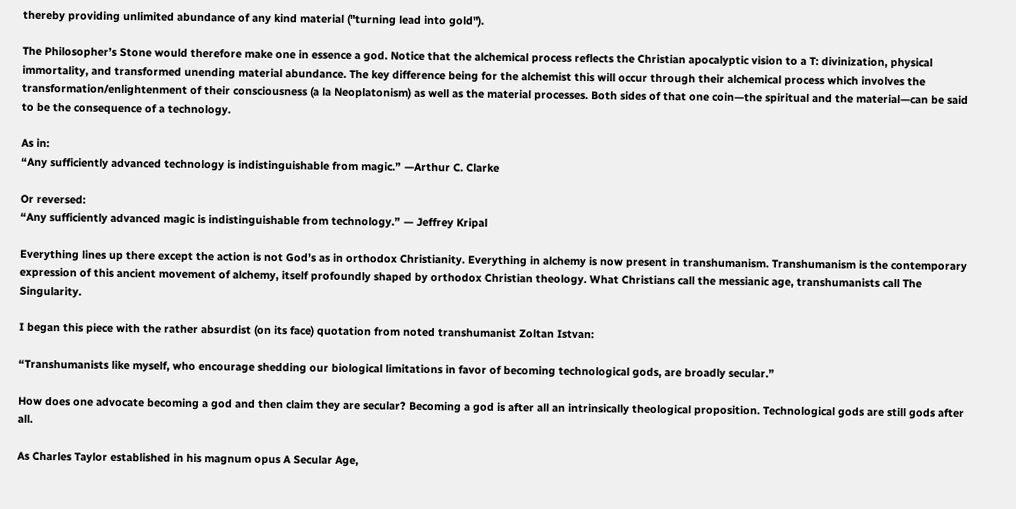thereby providing unlimited abundance of any kind material ("turning lead into gold").

The Philosopher’s Stone would therefore make one in essence a god. Notice that the alchemical process reflects the Christian apocalyptic vision to a T: divinization, physical immortality, and transformed unending material abundance. The key difference being for the alchemist this will occur through their alchemical process which involves the transformation/enlightenment of their consciousness (a la Neoplatonism) as well as the material processes. Both sides of that one coin—the spiritual and the material—can be said to be the consequence of a technology.

As in:
“Any sufficiently advanced technology is indistinguishable from magic.” —Arthur C. Clarke

Or reversed:
“Any sufficiently advanced magic is indistinguishable from technology.” — Jeffrey Kripal

Everything lines up there except the action is not God’s as in orthodox Christianity. Everything in alchemy is now present in transhumanism. Transhumanism is the contemporary expression of this ancient movement of alchemy, itself profoundly shaped by orthodox Christian theology. What Christians call the messianic age, transhumanists call The Singularity.

I began this piece with the rather absurdist (on its face) quotation from noted transhumanist Zoltan Istvan:

“Transhumanists like myself, who encourage shedding our biological limitations in favor of becoming technological gods, are broadly secular.”

How does one advocate becoming a god and then claim they are secular? Becoming a god is after all an intrinsically theological proposition. Technological gods are still gods after all.

As Charles Taylor established in his magnum opus A Secular Age,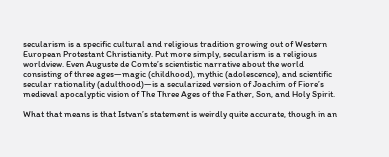secularism is a specific cultural and religious tradition growing out of Western European Protestant Christianity. Put more simply, secularism is a religious worldview. Even Auguste de Comte’s scientistic narrative about the world consisting of three ages—magic (childhood), mythic (adolescence), and scientific secular rationality (adulthood)—is a secularized version of Joachim of Fiore’s medieval apocalyptic vision of The Three Ages of the Father, Son, and Holy Spirit.

What that means is that Istvan’s statement is weirdly quite accurate, though in an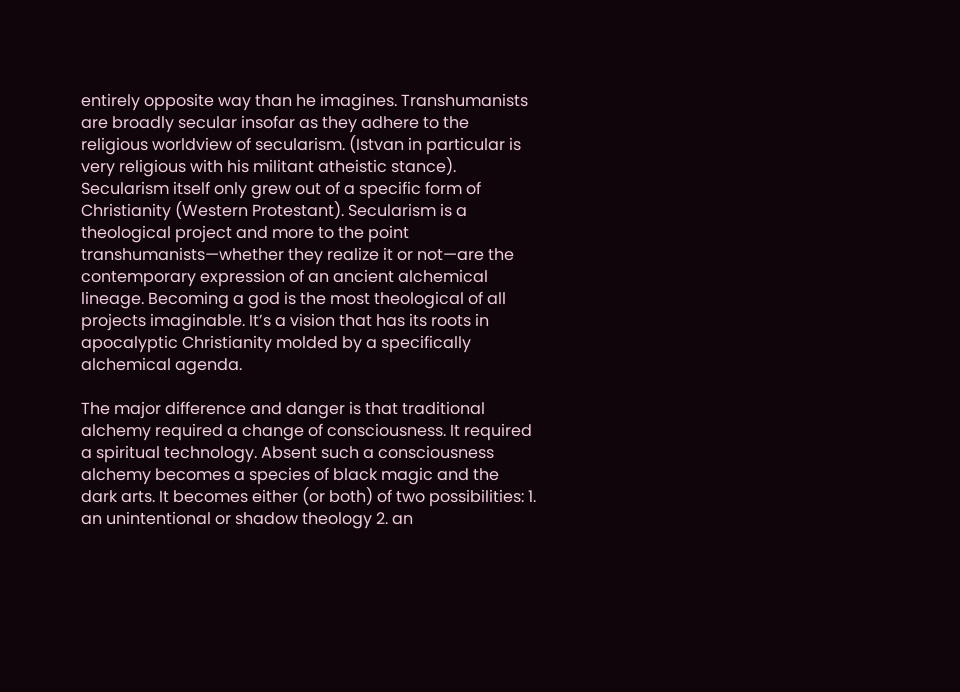entirely opposite way than he imagines. Transhumanists are broadly secular insofar as they adhere to the religious worldview of secularism. (Istvan in particular is very religious with his militant atheistic stance). Secularism itself only grew out of a specific form of Christianity (Western Protestant). Secularism is a theological project and more to the point transhumanists—whether they realize it or not—are the contemporary expression of an ancient alchemical lineage. Becoming a god is the most theological of all projects imaginable. It’s a vision that has its roots in apocalyptic Christianity molded by a specifically alchemical agenda.

The major difference and danger is that traditional alchemy required a change of consciousness. It required a spiritual technology. Absent such a consciousness alchemy becomes a species of black magic and the dark arts. It becomes either (or both) of two possibilities: 1. an unintentional or shadow theology 2. an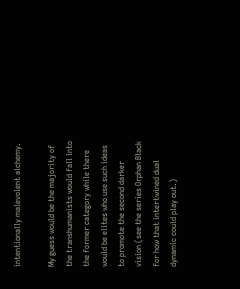intentionally malevolent alchemy.

My guess would be the majority of the transhumanists would fall into the former category while there would be elites who use such ideas to promote the second darker vision (see the series Orphan Black for how that intertwined dual dynamic could play out.)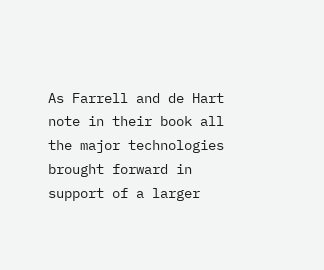As Farrell and de Hart note in their book all the major technologies brought forward in support of a larger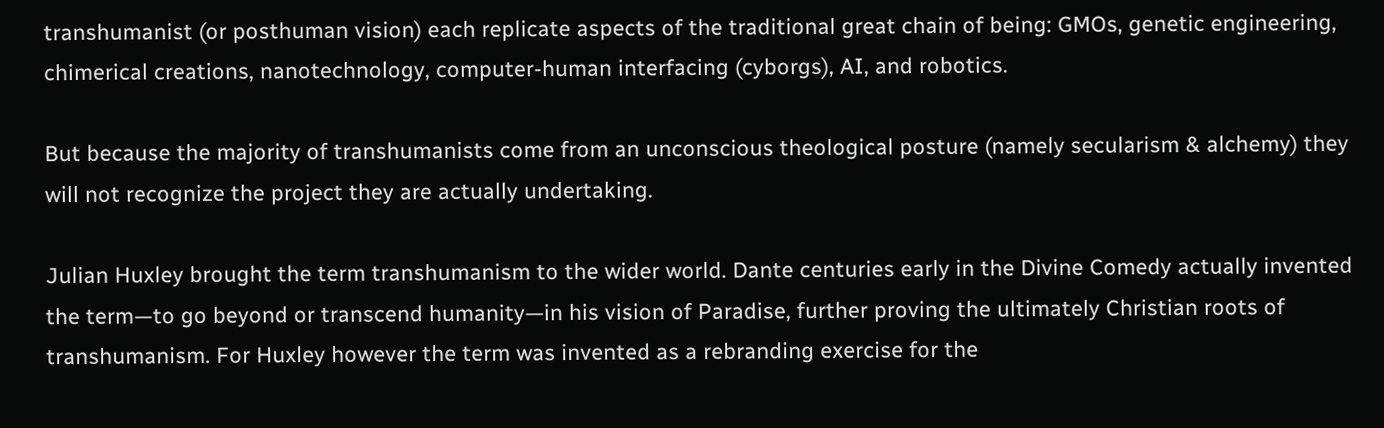transhumanist (or posthuman vision) each replicate aspects of the traditional great chain of being: GMOs, genetic engineering, chimerical creations, nanotechnology, computer-human interfacing (cyborgs), AI, and robotics.

But because the majority of transhumanists come from an unconscious theological posture (namely secularism & alchemy) they will not recognize the project they are actually undertaking.

Julian Huxley brought the term transhumanism to the wider world. Dante centuries early in the Divine Comedy actually invented the term—to go beyond or transcend humanity—in his vision of Paradise, further proving the ultimately Christian roots of transhumanism. For Huxley however the term was invented as a rebranding exercise for the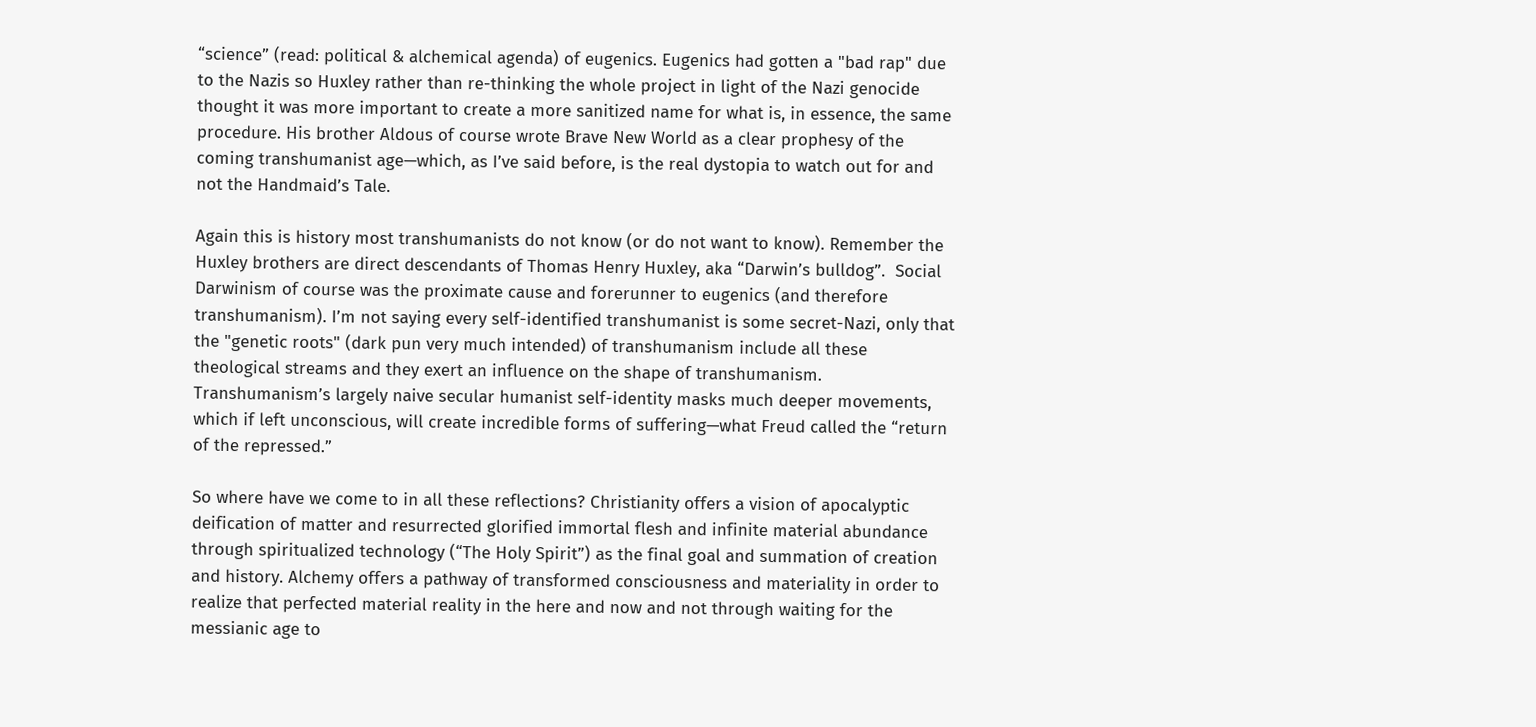“science” (read: political & alchemical agenda) of eugenics. Eugenics had gotten a "bad rap" due to the Nazis so Huxley rather than re-thinking the whole project in light of the Nazi genocide thought it was more important to create a more sanitized name for what is, in essence, the same procedure. His brother Aldous of course wrote Brave New World as a clear prophesy of the coming transhumanist age—which, as I’ve said before, is the real dystopia to watch out for and not the Handmaid’s Tale.

Again this is history most transhumanists do not know (or do not want to know). Remember the Huxley brothers are direct descendants of Thomas Henry Huxley, aka “Darwin’s bulldog”.  Social Darwinism of course was the proximate cause and forerunner to eugenics (and therefore transhumanism). I’m not saying every self-identified transhumanist is some secret-Nazi, only that the "genetic roots" (dark pun very much intended) of transhumanism include all these theological streams and they exert an influence on the shape of transhumanism. Transhumanism’s largely naive secular humanist self-identity masks much deeper movements, which if left unconscious, will create incredible forms of suffering—what Freud called the “return of the repressed.”

So where have we come to in all these reflections? Christianity offers a vision of apocalyptic deification of matter and resurrected glorified immortal flesh and infinite material abundance through spiritualized technology (“The Holy Spirit”) as the final goal and summation of creation and history. Alchemy offers a pathway of transformed consciousness and materiality in order to realize that perfected material reality in the here and now and not through waiting for the messianic age to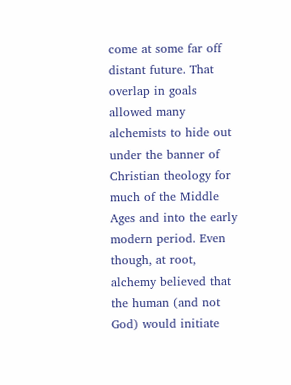come at some far off distant future. That overlap in goals allowed many alchemists to hide out under the banner of Christian theology for much of the Middle Ages and into the early modern period. Even though, at root, alchemy believed that the human (and not God) would initiate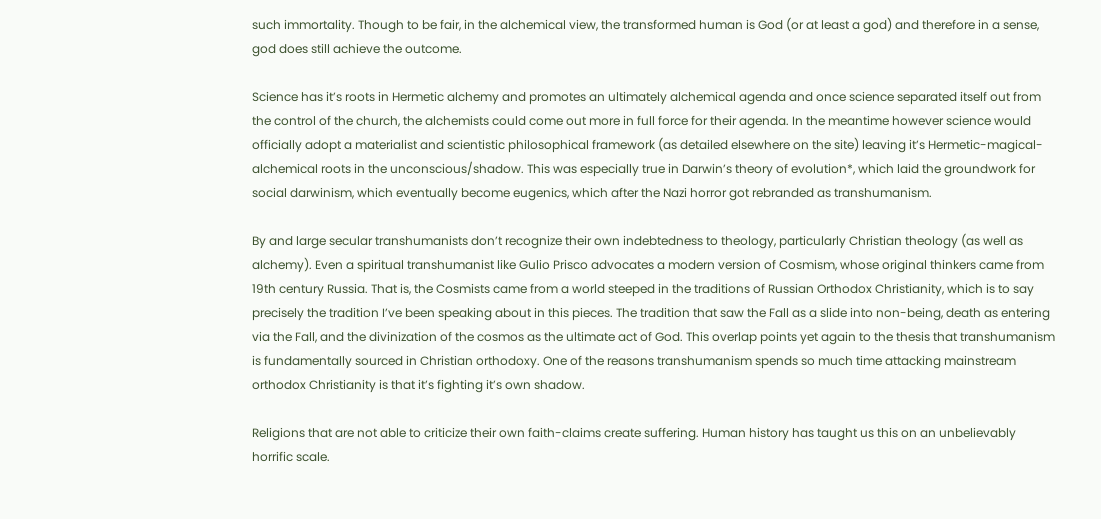such immortality. Though to be fair, in the alchemical view, the transformed human is God (or at least a god) and therefore in a sense, god does still achieve the outcome.

Science has it’s roots in Hermetic alchemy and promotes an ultimately alchemical agenda and once science separated itself out from the control of the church, the alchemists could come out more in full force for their agenda. In the meantime however science would officially adopt a materialist and scientistic philosophical framework (as detailed elsewhere on the site) leaving it’s Hermetic-magical-alchemical roots in the unconscious/shadow. This was especially true in Darwin’s theory of evolution*, which laid the groundwork for social darwinism, which eventually become eugenics, which after the Nazi horror got rebranded as transhumanism.

By and large secular transhumanists don’t recognize their own indebtedness to theology, particularly Christian theology (as well as alchemy). Even a spiritual transhumanist like Gulio Prisco advocates a modern version of Cosmism, whose original thinkers came from 19th century Russia. That is, the Cosmists came from a world steeped in the traditions of Russian Orthodox Christianity, which is to say precisely the tradition I’ve been speaking about in this pieces. The tradition that saw the Fall as a slide into non-being, death as entering via the Fall, and the divinization of the cosmos as the ultimate act of God. This overlap points yet again to the thesis that transhumanism is fundamentally sourced in Christian orthodoxy. One of the reasons transhumanism spends so much time attacking mainstream orthodox Christianity is that it’s fighting it’s own shadow.

Religions that are not able to criticize their own faith-claims create suffering. Human history has taught us this on an unbelievably horrific scale.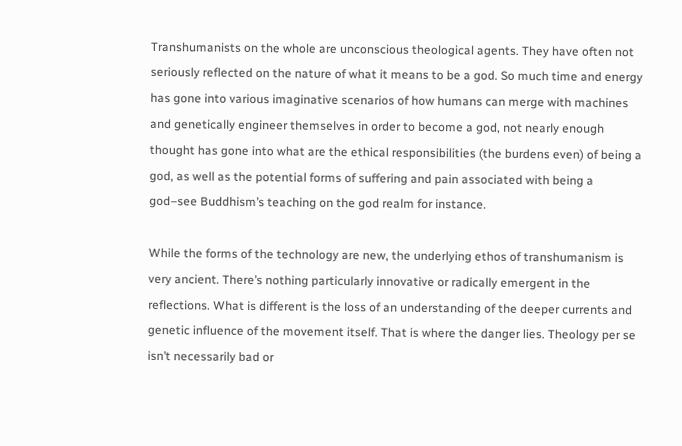Transhumanists on the whole are unconscious theological agents. They have often not seriously reflected on the nature of what it means to be a god. So much time and energy has gone into various imaginative scenarios of how humans can merge with machines and genetically engineer themselves in order to become a god, not nearly enough thought has gone into what are the ethical responsibilities (the burdens even) of being a god, as well as the potential forms of suffering and pain associated with being a god–see Buddhism’s teaching on the god realm for instance.

While the forms of the technology are new, the underlying ethos of transhumanism is very ancient. There’s nothing particularly innovative or radically emergent in the reflections. What is different is the loss of an understanding of the deeper currents and genetic influence of the movement itself. That is where the danger lies. Theology per se isn’t necessarily bad or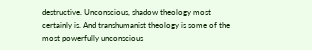destructive. Unconscious, shadow theology most certainly is. And transhumanist theology is some of the most powerfully unconscious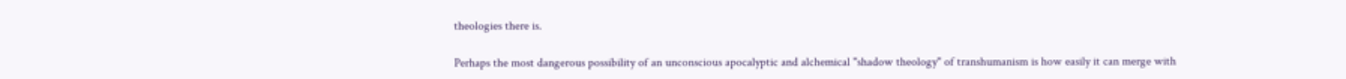theologies there is.

Perhaps the most dangerous possibility of an unconscious apocalyptic and alchemical "shadow theology" of transhumanism is how easily it can merge with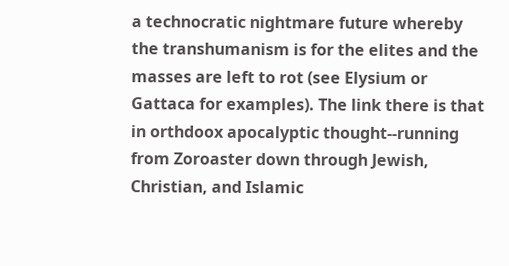a technocratic nightmare future whereby the transhumanism is for the elites and the masses are left to rot (see Elysium or Gattaca for examples). The link there is that in orthdoox apocalyptic thought--running from Zoroaster down through Jewish, Christian, and Islamic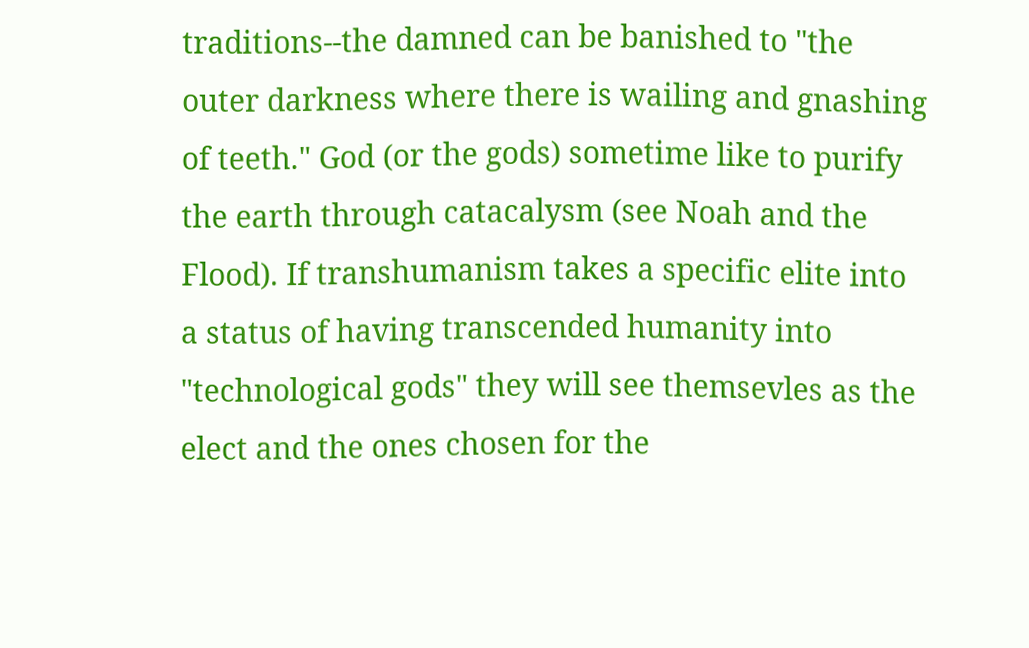traditions--the damned can be banished to "the outer darkness where there is wailing and gnashing of teeth." God (or the gods) sometime like to purify the earth through catacalysm (see Noah and the Flood). If transhumanism takes a specific elite into a status of having transcended humanity into "technological gods" they will see themsevles as the elect and the ones chosen for the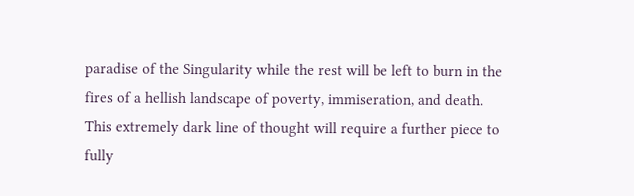paradise of the Singularity while the rest will be left to burn in the fires of a hellish landscape of poverty, immiseration, and death. This extremely dark line of thought will require a further piece to fully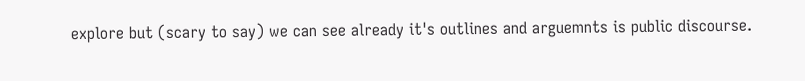explore but (scary to say) we can see already it's outlines and arguemnts is public discourse.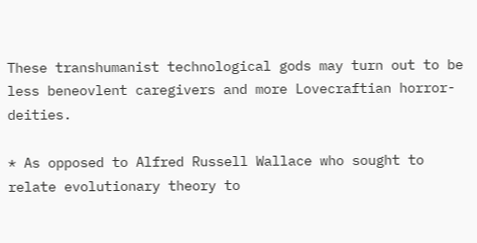These transhumanist technological gods may turn out to be less beneovlent caregivers and more Lovecraftian horror-deities.

* As opposed to Alfred Russell Wallace who sought to relate evolutionary theory to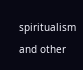spiritualism and other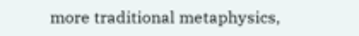more traditional metaphysics,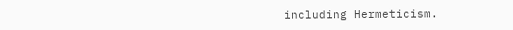including Hermeticism.